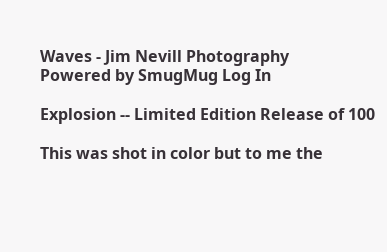Waves - Jim Nevill Photography
Powered by SmugMug Log In

Explosion -- Limited Edition Release of 100

This was shot in color but to me the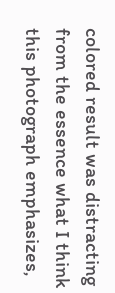colored result was distracting from the essence what I think this photograph emphasizes,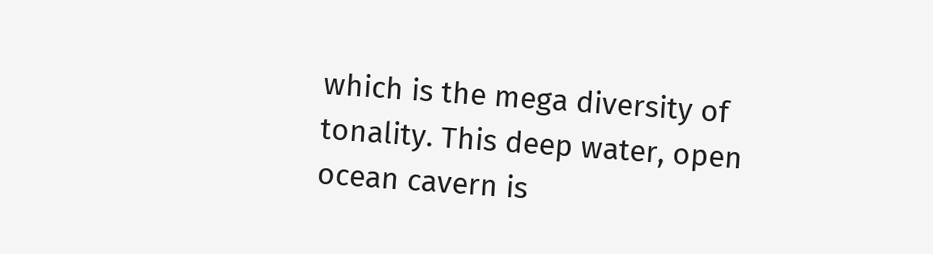which is the mega diversity of tonality. This deep water, open ocean cavern is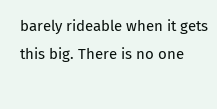barely rideable when it gets this big. There is no one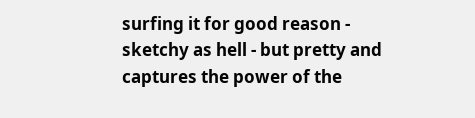surfing it for good reason - sketchy as hell - but pretty and captures the power of the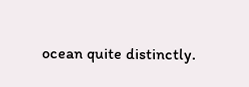ocean quite distinctly.